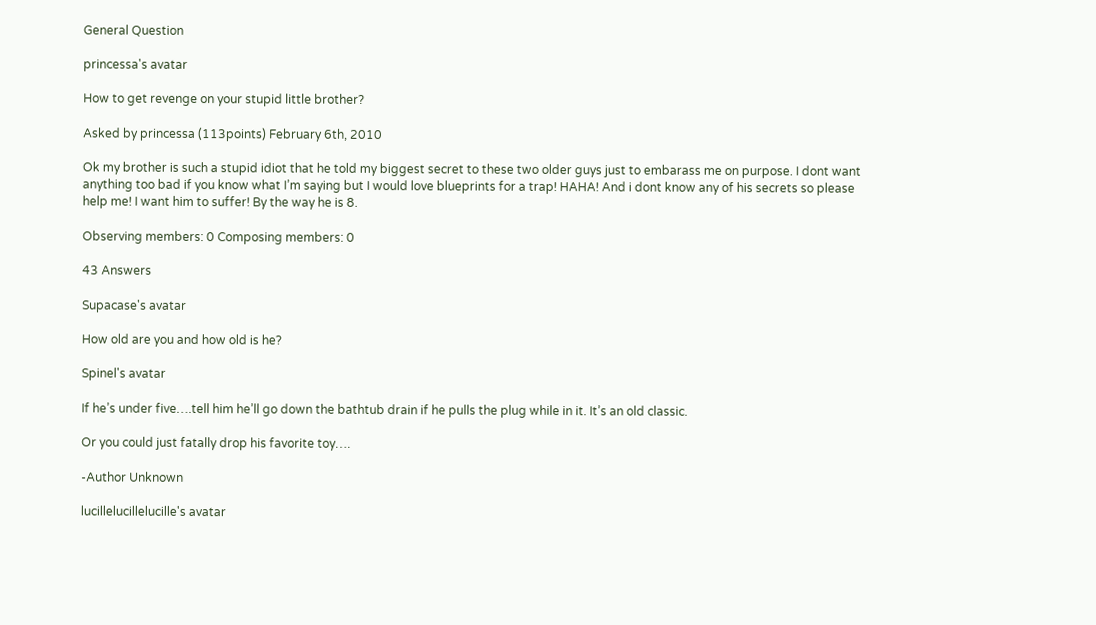General Question

princessa's avatar

How to get revenge on your stupid little brother?

Asked by princessa (113points) February 6th, 2010

Ok my brother is such a stupid idiot that he told my biggest secret to these two older guys just to embarass me on purpose. I dont want anything too bad if you know what I’m saying but I would love blueprints for a trap! HAHA! And i dont know any of his secrets so please help me! I want him to suffer! By the way he is 8.

Observing members: 0 Composing members: 0

43 Answers

Supacase's avatar

How old are you and how old is he?

Spinel's avatar

If he’s under five….tell him he’ll go down the bathtub drain if he pulls the plug while in it. It’s an old classic.

Or you could just fatally drop his favorite toy….

-Author Unknown

lucillelucillelucille's avatar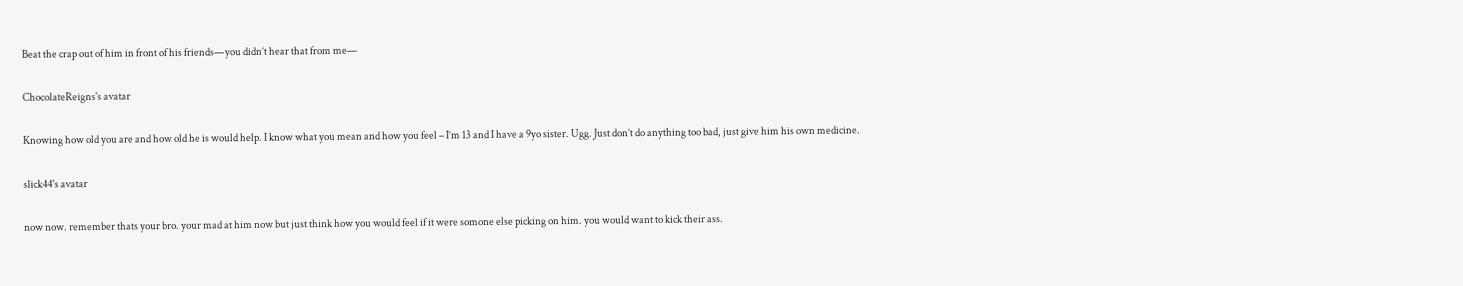Beat the crap out of him in front of his friends—you didn’t hear that from me—

ChocolateReigns's avatar

Knowing how old you are and how old he is would help. I know what you mean and how you feel – I’m 13 and I have a 9yo sister. Ugg. Just don’t do anything too bad, just give him his own medicine.

slick44's avatar

now now. remember thats your bro. your mad at him now but just think how you would feel if it were somone else picking on him. you would want to kick their ass.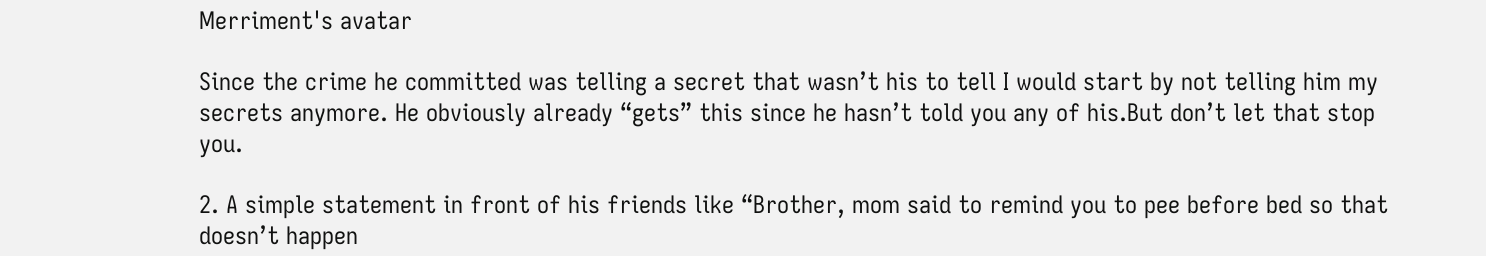Merriment's avatar

Since the crime he committed was telling a secret that wasn’t his to tell I would start by not telling him my secrets anymore. He obviously already “gets” this since he hasn’t told you any of his.But don’t let that stop you.

2. A simple statement in front of his friends like “Brother, mom said to remind you to pee before bed so that doesn’t happen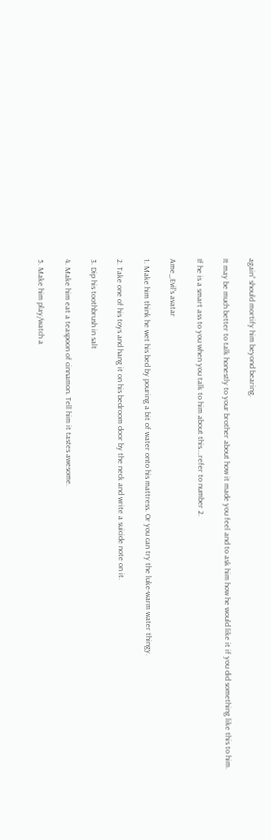again” should mortify him beyond bearing.

It may be much better to talk honestly to your brother about how it made you feel and to ask him how he would like it if you did something like this to him.

If he is a smart ass to you when you talk to him about this….refer to number 2.

Ame_Evil's avatar

1. Make him think he wet his bed by pouring a bit of water onto his mattress. Or you can try the luke-warm water thingy.

2. Take one of his toys and hang it on his bedroom door by the neck and write a suicide note on it.

3. Dip his toothbrush in salt

4. Make him eat a teaspoon of cinnamon. Tell him it tastes awesome.

5. Make him play/watch a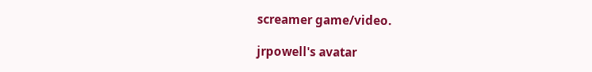screamer game/video.

jrpowell's avatar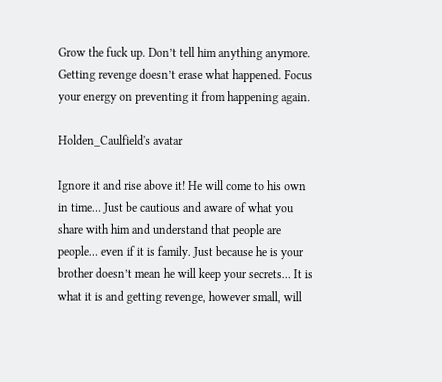Grow the fuck up. Don’t tell him anything anymore. Getting revenge doesn’t erase what happened. Focus your energy on preventing it from happening again.

Holden_Caulfield's avatar

Ignore it and rise above it! He will come to his own in time… Just be cautious and aware of what you share with him and understand that people are people… even if it is family. Just because he is your brother doesn’t mean he will keep your secrets… It is what it is and getting revenge, however small, will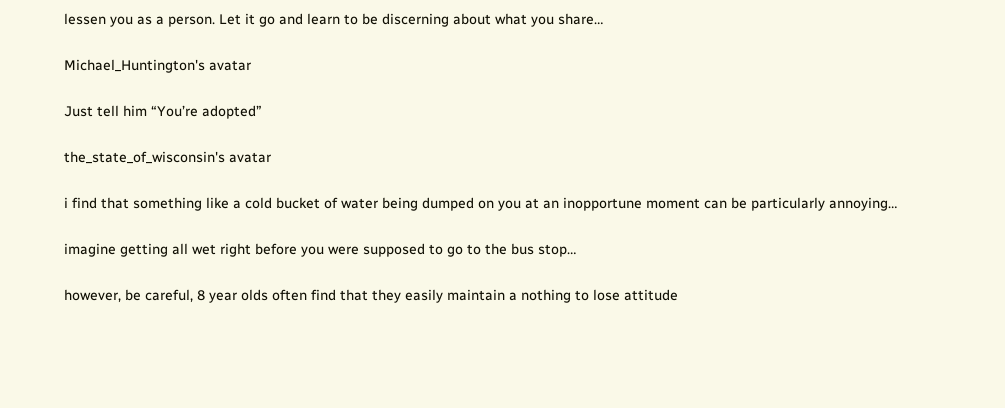lessen you as a person. Let it go and learn to be discerning about what you share…

Michael_Huntington's avatar

Just tell him “You’re adopted”

the_state_of_wisconsin's avatar

i find that something like a cold bucket of water being dumped on you at an inopportune moment can be particularly annoying…

imagine getting all wet right before you were supposed to go to the bus stop…

however, be careful, 8 year olds often find that they easily maintain a nothing to lose attitude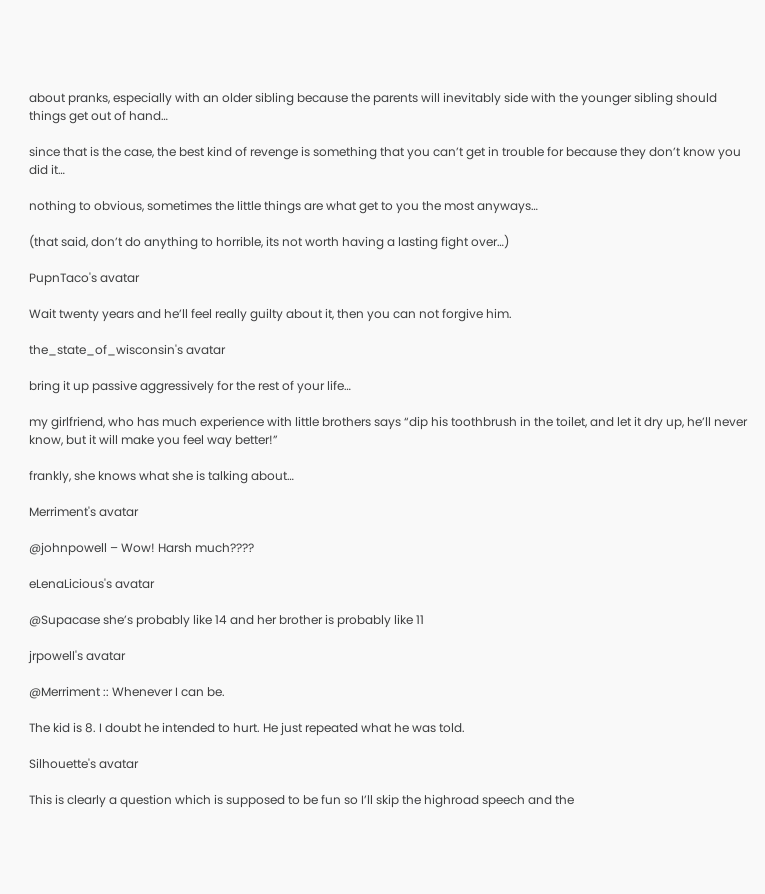about pranks, especially with an older sibling because the parents will inevitably side with the younger sibling should things get out of hand…

since that is the case, the best kind of revenge is something that you can’t get in trouble for because they don’t know you did it…

nothing to obvious, sometimes the little things are what get to you the most anyways…

(that said, don’t do anything to horrible, its not worth having a lasting fight over…)

PupnTaco's avatar

Wait twenty years and he’ll feel really guilty about it, then you can not forgive him.

the_state_of_wisconsin's avatar

bring it up passive aggressively for the rest of your life…

my girlfriend, who has much experience with little brothers says “dip his toothbrush in the toilet, and let it dry up, he’ll never know, but it will make you feel way better!”

frankly, she knows what she is talking about…

Merriment's avatar

@johnpowell – Wow! Harsh much????

eLenaLicious's avatar

@Supacase she’s probably like 14 and her brother is probably like 11

jrpowell's avatar

@Merriment :: Whenever I can be.

The kid is 8. I doubt he intended to hurt. He just repeated what he was told.

Silhouette's avatar

This is clearly a question which is supposed to be fun so I’ll skip the highroad speech and the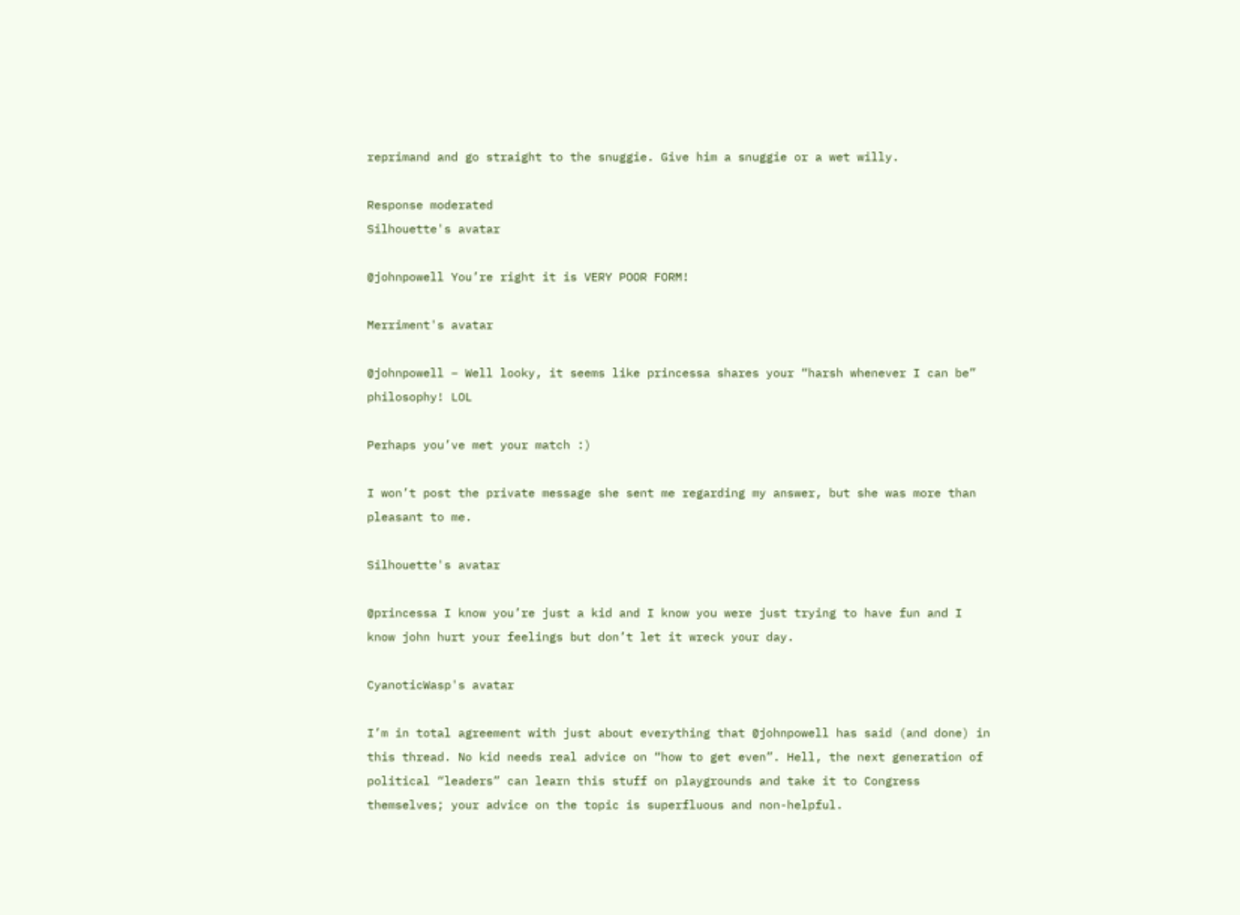reprimand and go straight to the snuggie. Give him a snuggie or a wet willy.

Response moderated
Silhouette's avatar

@johnpowell You’re right it is VERY POOR FORM!

Merriment's avatar

@johnpowell – Well looky, it seems like princessa shares your “harsh whenever I can be” philosophy! LOL

Perhaps you’ve met your match :)

I won’t post the private message she sent me regarding my answer, but she was more than pleasant to me.

Silhouette's avatar

@princessa I know you’re just a kid and I know you were just trying to have fun and I know john hurt your feelings but don’t let it wreck your day.

CyanoticWasp's avatar

I’m in total agreement with just about everything that @johnpowell has said (and done) in this thread. No kid needs real advice on “how to get even”. Hell, the next generation of political “leaders” can learn this stuff on playgrounds and take it to Congress themselves; your advice on the topic is superfluous and non-helpful.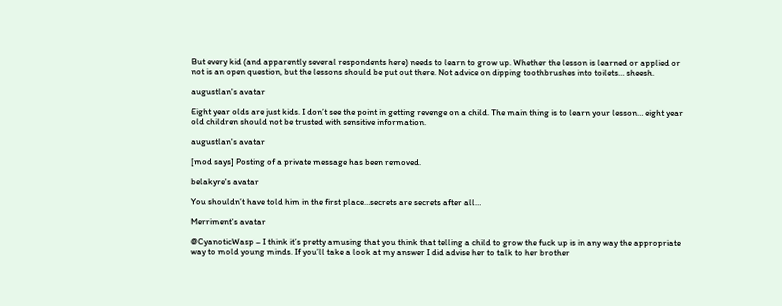But every kid (and apparently several respondents here) needs to learn to grow up. Whether the lesson is learned or applied or not is an open question, but the lessons should be put out there. Not advice on dipping toothbrushes into toilets… sheesh.

augustlan's avatar

Eight year olds are just kids. I don’t see the point in getting revenge on a child. The main thing is to learn your lesson… eight year old children should not be trusted with sensitive information.

augustlan's avatar

[mod says] Posting of a private message has been removed.

belakyre's avatar

You shouldn’t have told him in the first place…secrets are secrets after all…

Merriment's avatar

@CyanoticWasp – I think it’s pretty amusing that you think that telling a child to grow the fuck up is in any way the appropriate way to mold young minds. If you’ll take a look at my answer I did advise her to talk to her brother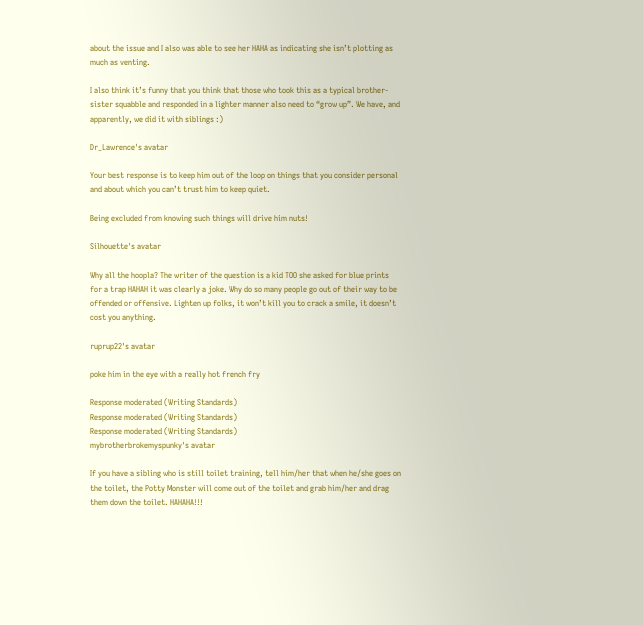about the issue and I also was able to see her HAHA as indicating she isn’t plotting as much as venting.

I also think it’s funny that you think that those who took this as a typical brother-sister squabble and responded in a lighter manner also need to “grow up”. We have, and apparently, we did it with siblings :)

Dr_Lawrence's avatar

Your best response is to keep him out of the loop on things that you consider personal and about which you can’t trust him to keep quiet.

Being excluded from knowing such things will drive him nuts!

Silhouette's avatar

Why all the hoopla? The writer of the question is a kid TOO she asked for blue prints for a trap HAHAH it was clearly a joke. Why do so many people go out of their way to be offended or offensive. Lighten up folks, it won’t kill you to crack a smile, it doesn’t cost you anything.

ruprup22's avatar

poke him in the eye with a really hot french fry

Response moderated (Writing Standards)
Response moderated (Writing Standards)
Response moderated (Writing Standards)
mybrotherbrokemyspunky's avatar

If you have a sibling who is still toilet training, tell him/her that when he/she goes on the toilet, the Potty Monster will come out of the toilet and grab him/her and drag them down the toilet. HAHAHA!!!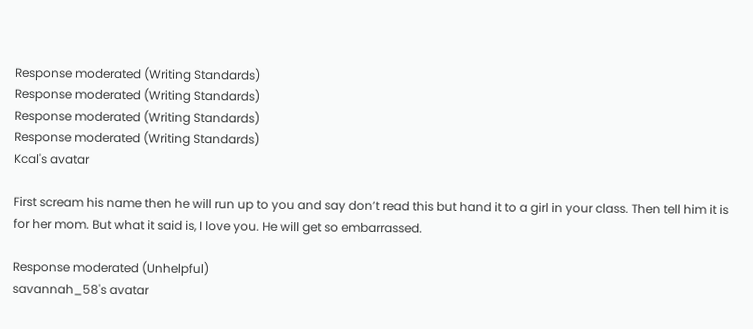Response moderated (Writing Standards)
Response moderated (Writing Standards)
Response moderated (Writing Standards)
Response moderated (Writing Standards)
Kcal's avatar

First scream his name then he will run up to you and say don’t read this but hand it to a girl in your class. Then tell him it is for her mom. But what it said is, I love you. He will get so embarrassed.

Response moderated (Unhelpful)
savannah_58's avatar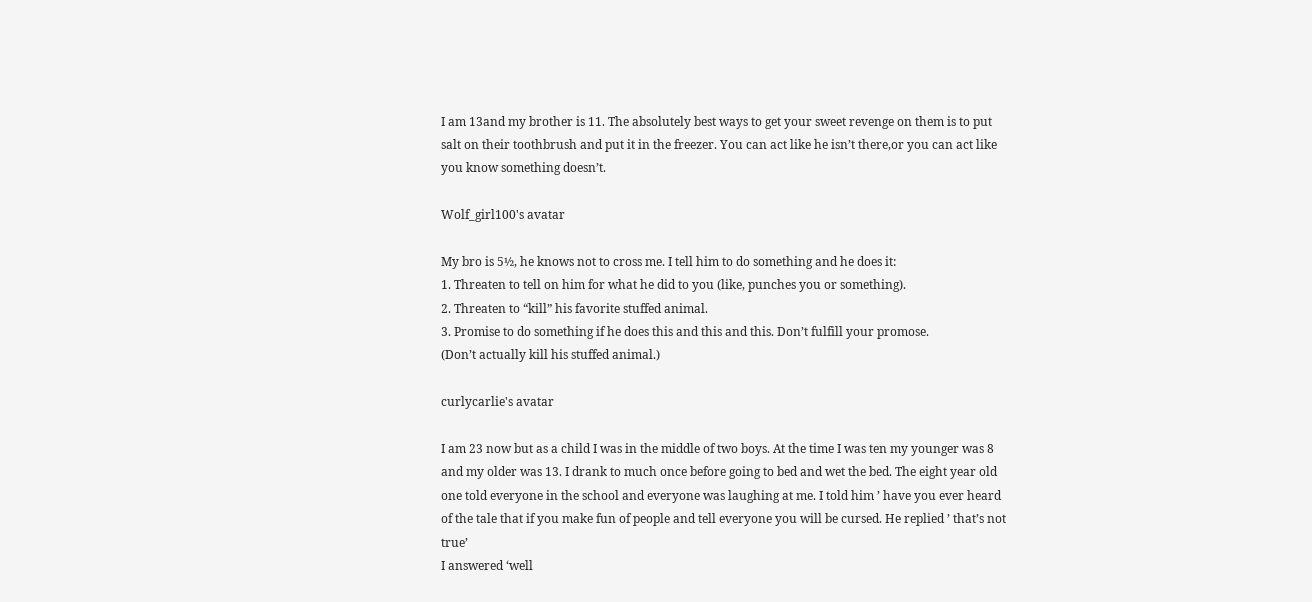I am 13and my brother is 11. The absolutely best ways to get your sweet revenge on them is to put salt on their toothbrush and put it in the freezer. You can act like he isn’t there,or you can act like you know something doesn’t.

Wolf_girl100's avatar

My bro is 5½, he knows not to cross me. I tell him to do something and he does it:
1. Threaten to tell on him for what he did to you (like, punches you or something).
2. Threaten to “kill” his favorite stuffed animal.
3. Promise to do something if he does this and this and this. Don’t fulfill your promose.
(Don’t actually kill his stuffed animal.)

curlycarlie's avatar

I am 23 now but as a child I was in the middle of two boys. At the time I was ten my younger was 8 and my older was 13. I drank to much once before going to bed and wet the bed. The eight year old one told everyone in the school and everyone was laughing at me. I told him ’ have you ever heard of the tale that if you make fun of people and tell everyone you will be cursed. He replied ’ that’s not true’
I answered ‘well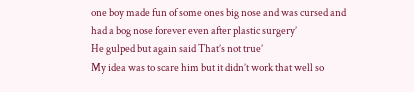one boy made fun of some ones big nose and was cursed and had a bog nose forever even after plastic surgery’
He gulped but again said That’s not true’
My idea was to scare him but it didn’t work that well so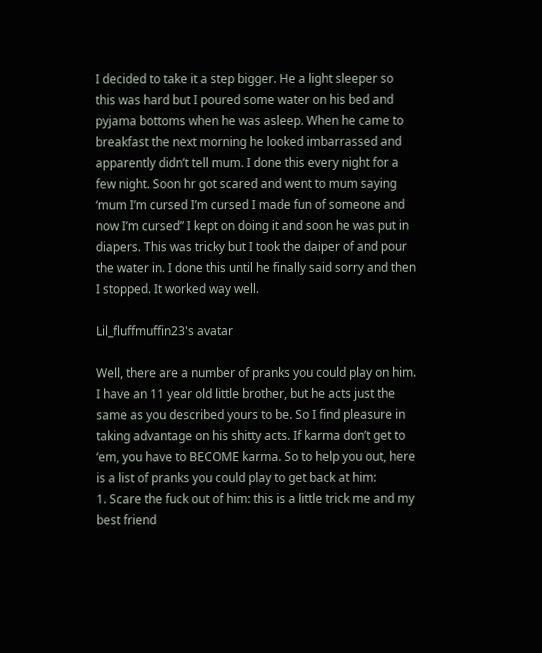I decided to take it a step bigger. He a light sleeper so this was hard but I poured some water on his bed and pyjama bottoms when he was asleep. When he came to breakfast the next morning he looked imbarrassed and apparently didn’t tell mum. I done this every night for a few night. Soon hr got scared and went to mum saying ‘mum I’m cursed I’m cursed I made fun of someone and now I’m cursed” I kept on doing it and soon he was put in diapers. This was tricky but I took the daiper of and pour the water in. I done this until he finally said sorry and then I stopped. It worked way well.

Lil_fluffmuffin23's avatar

Well, there are a number of pranks you could play on him. I have an 11 year old little brother, but he acts just the same as you described yours to be. So I find pleasure in taking advantage on his shitty acts. If karma don’t get to ‘em, you have to BECOME karma. So to help you out, here is a list of pranks you could play to get back at him:
1. Scare the fuck out of him: this is a little trick me and my best friend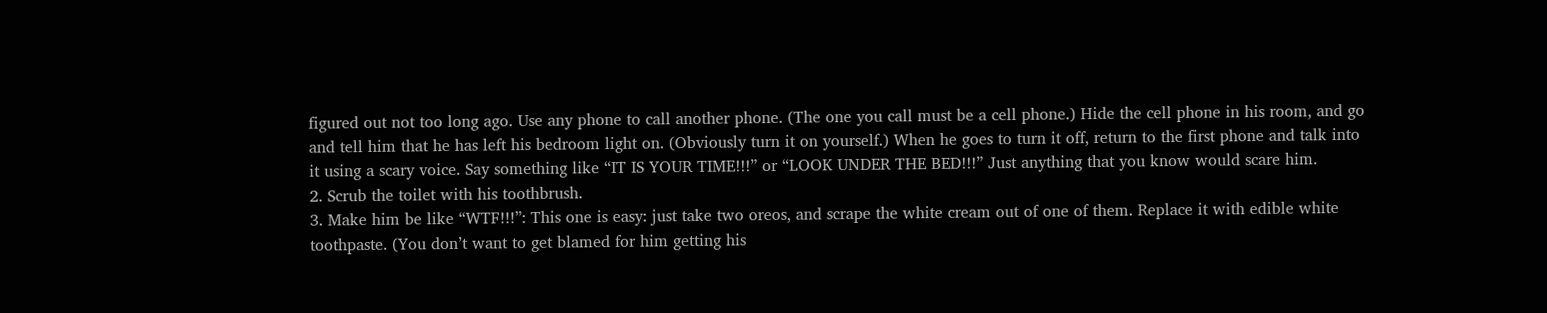figured out not too long ago. Use any phone to call another phone. (The one you call must be a cell phone.) Hide the cell phone in his room, and go and tell him that he has left his bedroom light on. (Obviously turn it on yourself.) When he goes to turn it off, return to the first phone and talk into it using a scary voice. Say something like “IT IS YOUR TIME!!!” or “LOOK UNDER THE BED!!!” Just anything that you know would scare him.
2. Scrub the toilet with his toothbrush.
3. Make him be like “WTF!!!”: This one is easy: just take two oreos, and scrape the white cream out of one of them. Replace it with edible white toothpaste. (You don’t want to get blamed for him getting his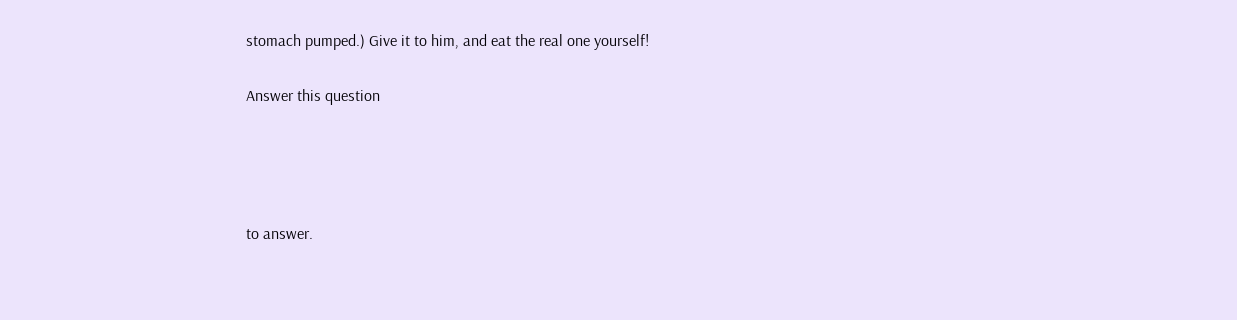stomach pumped.) Give it to him, and eat the real one yourself!

Answer this question




to answer.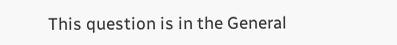This question is in the General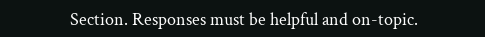Section. Responses must be helpful and on-topic.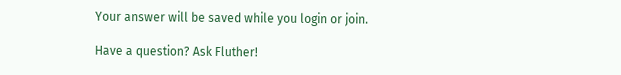Your answer will be saved while you login or join.

Have a question? Ask Fluther!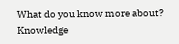What do you know more about?
Knowledge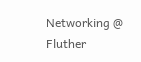Networking @ Fluther